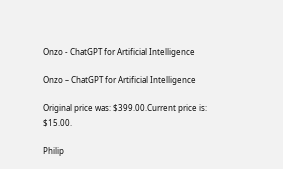Onzo - ChatGPT for Artificial Intelligence

Onzo – ChatGPT for Artificial Intelligence

Original price was: $399.00.Current price is: $15.00.

Philip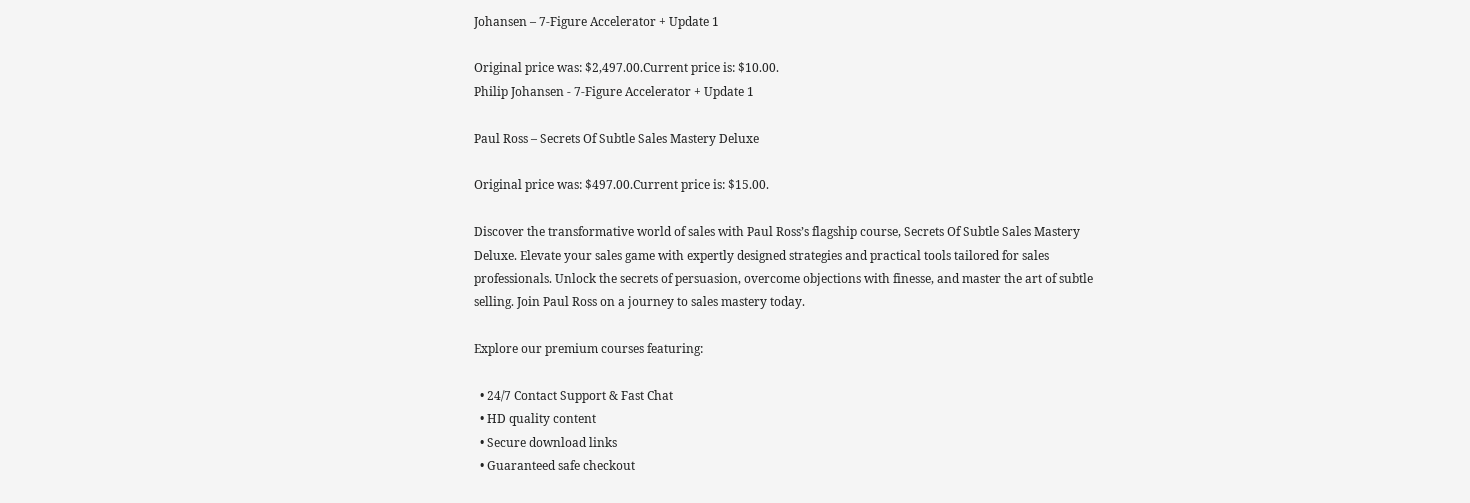Johansen – 7-Figure Accelerator + Update 1

Original price was: $2,497.00.Current price is: $10.00.
Philip Johansen - 7-Figure Accelerator + Update 1

Paul Ross – Secrets Of Subtle Sales Mastery Deluxe

Original price was: $497.00.Current price is: $15.00.

Discover the transformative world of sales with Paul Ross’s flagship course, Secrets Of Subtle Sales Mastery Deluxe. Elevate your sales game with expertly designed strategies and practical tools tailored for sales professionals. Unlock the secrets of persuasion, overcome objections with finesse, and master the art of subtle selling. Join Paul Ross on a journey to sales mastery today.

Explore our premium courses featuring:

  • 24/7 Contact Support & Fast Chat
  • HD quality content
  • Secure download links
  • Guaranteed safe checkout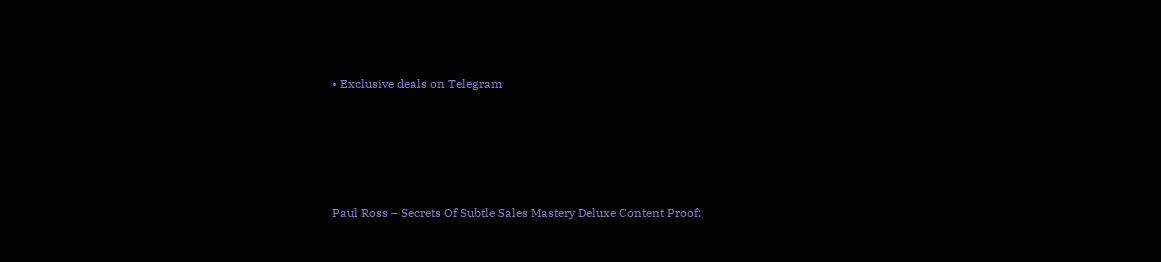• Exclusive deals on Telegram





Paul Ross – Secrets Of Subtle Sales Mastery Deluxe Content Proof: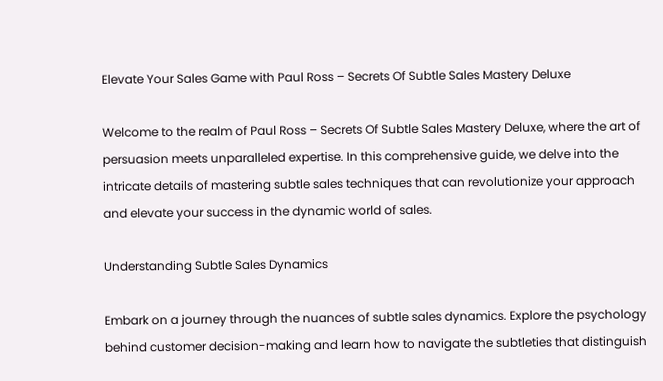Elevate Your Sales Game with Paul Ross – Secrets Of Subtle Sales Mastery Deluxe

Welcome to the realm of Paul Ross – Secrets Of Subtle Sales Mastery Deluxe, where the art of persuasion meets unparalleled expertise. In this comprehensive guide, we delve into the intricate details of mastering subtle sales techniques that can revolutionize your approach and elevate your success in the dynamic world of sales.

Understanding Subtle Sales Dynamics

Embark on a journey through the nuances of subtle sales dynamics. Explore the psychology behind customer decision-making and learn how to navigate the subtleties that distinguish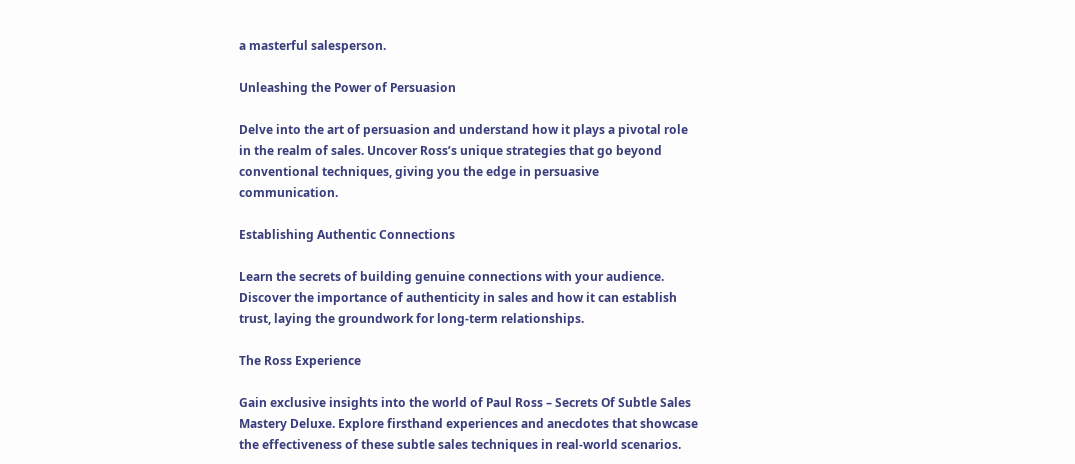a masterful salesperson.

Unleashing the Power of Persuasion

Delve into the art of persuasion and understand how it plays a pivotal role in the realm of sales. Uncover Ross’s unique strategies that go beyond conventional techniques, giving you the edge in persuasive communication.

Establishing Authentic Connections

Learn the secrets of building genuine connections with your audience. Discover the importance of authenticity in sales and how it can establish trust, laying the groundwork for long-term relationships.

The Ross Experience

Gain exclusive insights into the world of Paul Ross – Secrets Of Subtle Sales Mastery Deluxe. Explore firsthand experiences and anecdotes that showcase the effectiveness of these subtle sales techniques in real-world scenarios.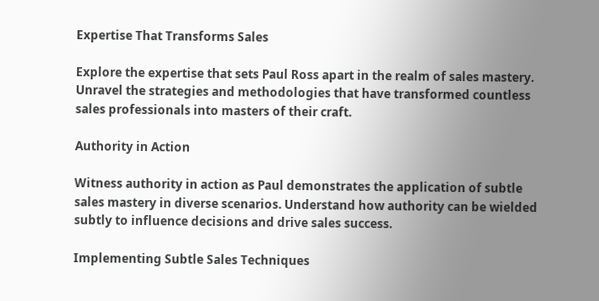Expertise That Transforms Sales

Explore the expertise that sets Paul Ross apart in the realm of sales mastery. Unravel the strategies and methodologies that have transformed countless sales professionals into masters of their craft.

Authority in Action

Witness authority in action as Paul demonstrates the application of subtle sales mastery in diverse scenarios. Understand how authority can be wielded subtly to influence decisions and drive sales success.

Implementing Subtle Sales Techniques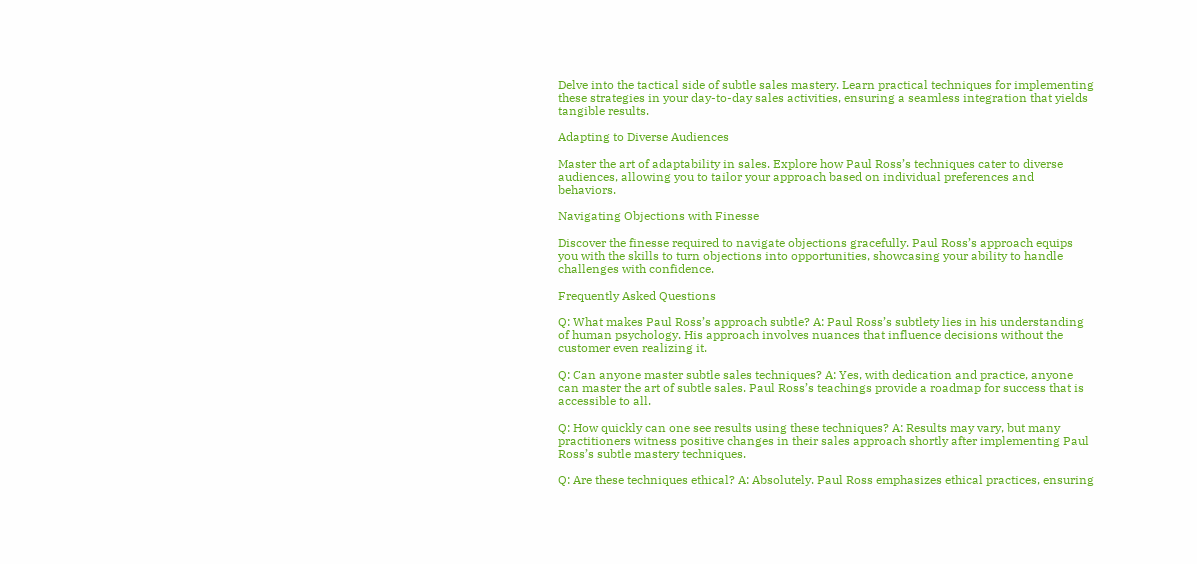Delve into the tactical side of subtle sales mastery. Learn practical techniques for implementing these strategies in your day-to-day sales activities, ensuring a seamless integration that yields tangible results.

Adapting to Diverse Audiences

Master the art of adaptability in sales. Explore how Paul Ross’s techniques cater to diverse audiences, allowing you to tailor your approach based on individual preferences and behaviors.

Navigating Objections with Finesse

Discover the finesse required to navigate objections gracefully. Paul Ross’s approach equips you with the skills to turn objections into opportunities, showcasing your ability to handle challenges with confidence.

Frequently Asked Questions

Q: What makes Paul Ross’s approach subtle? A: Paul Ross’s subtlety lies in his understanding of human psychology. His approach involves nuances that influence decisions without the customer even realizing it.

Q: Can anyone master subtle sales techniques? A: Yes, with dedication and practice, anyone can master the art of subtle sales. Paul Ross’s teachings provide a roadmap for success that is accessible to all.

Q: How quickly can one see results using these techniques? A: Results may vary, but many practitioners witness positive changes in their sales approach shortly after implementing Paul Ross’s subtle mastery techniques.

Q: Are these techniques ethical? A: Absolutely. Paul Ross emphasizes ethical practices, ensuring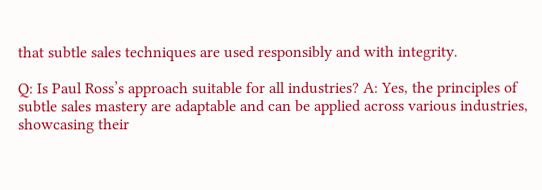that subtle sales techniques are used responsibly and with integrity.

Q: Is Paul Ross’s approach suitable for all industries? A: Yes, the principles of subtle sales mastery are adaptable and can be applied across various industries, showcasing their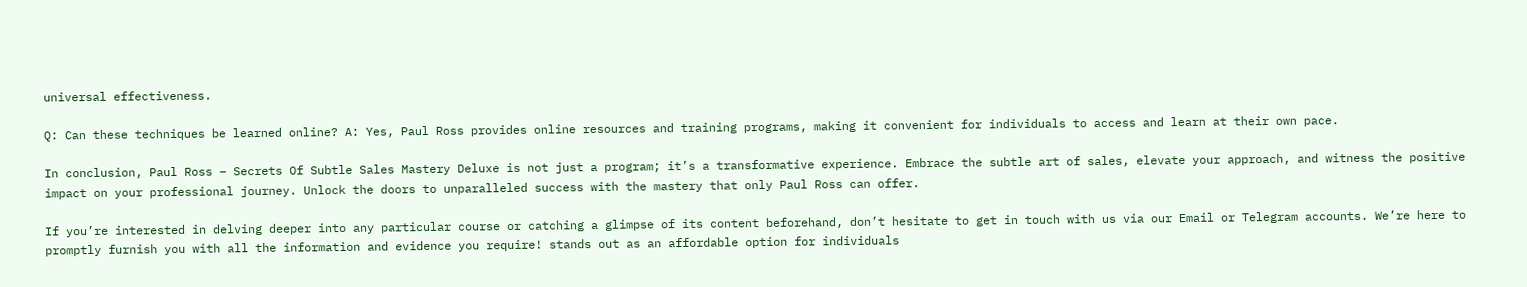universal effectiveness.

Q: Can these techniques be learned online? A: Yes, Paul Ross provides online resources and training programs, making it convenient for individuals to access and learn at their own pace.

In conclusion, Paul Ross – Secrets Of Subtle Sales Mastery Deluxe is not just a program; it’s a transformative experience. Embrace the subtle art of sales, elevate your approach, and witness the positive impact on your professional journey. Unlock the doors to unparalleled success with the mastery that only Paul Ross can offer.

If you’re interested in delving deeper into any particular course or catching a glimpse of its content beforehand, don’t hesitate to get in touch with us via our Email or Telegram accounts. We’re here to promptly furnish you with all the information and evidence you require! stands out as an affordable option for individuals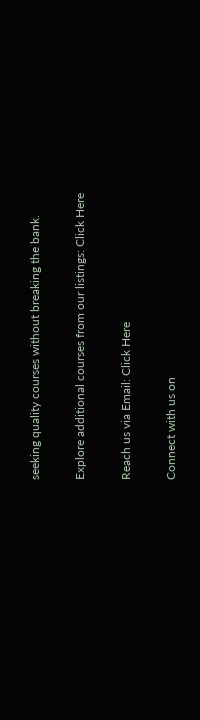seeking quality courses without breaking the bank.

Explore additional courses from our listings: Click Here

Reach us via Email: Click Here

Connect with us on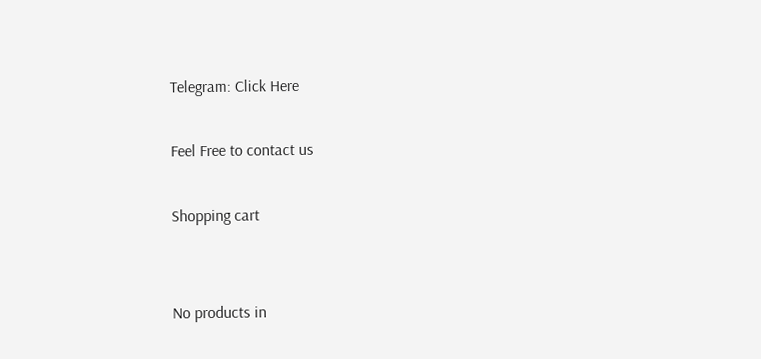Telegram: Click Here

Feel Free to contact us

Shopping cart


No products in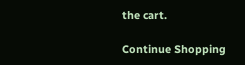the cart.

Continue Shopping